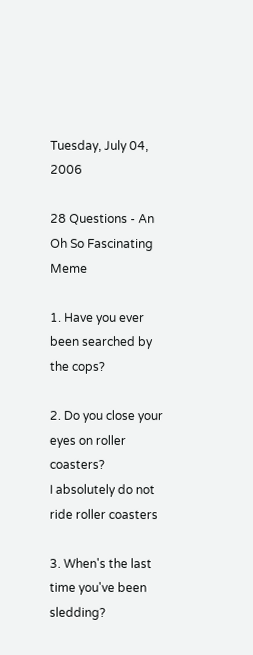Tuesday, July 04, 2006

28 Questions - An Oh So Fascinating Meme

1. Have you ever been searched by the cops?

2. Do you close your eyes on roller coasters?
I absolutely do not ride roller coasters

3. When's the last time you've been sledding?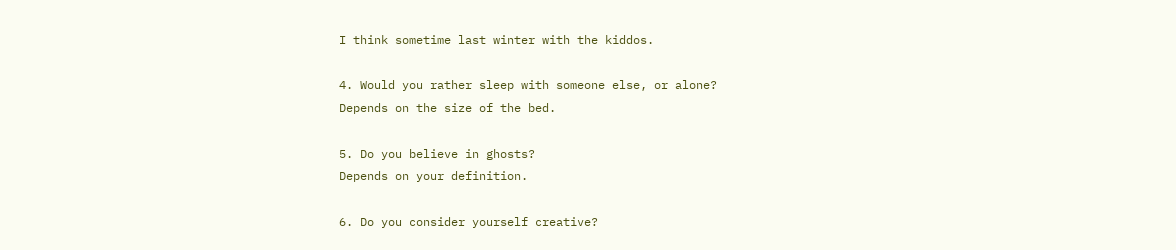I think sometime last winter with the kiddos.

4. Would you rather sleep with someone else, or alone?
Depends on the size of the bed.

5. Do you believe in ghosts?
Depends on your definition.

6. Do you consider yourself creative?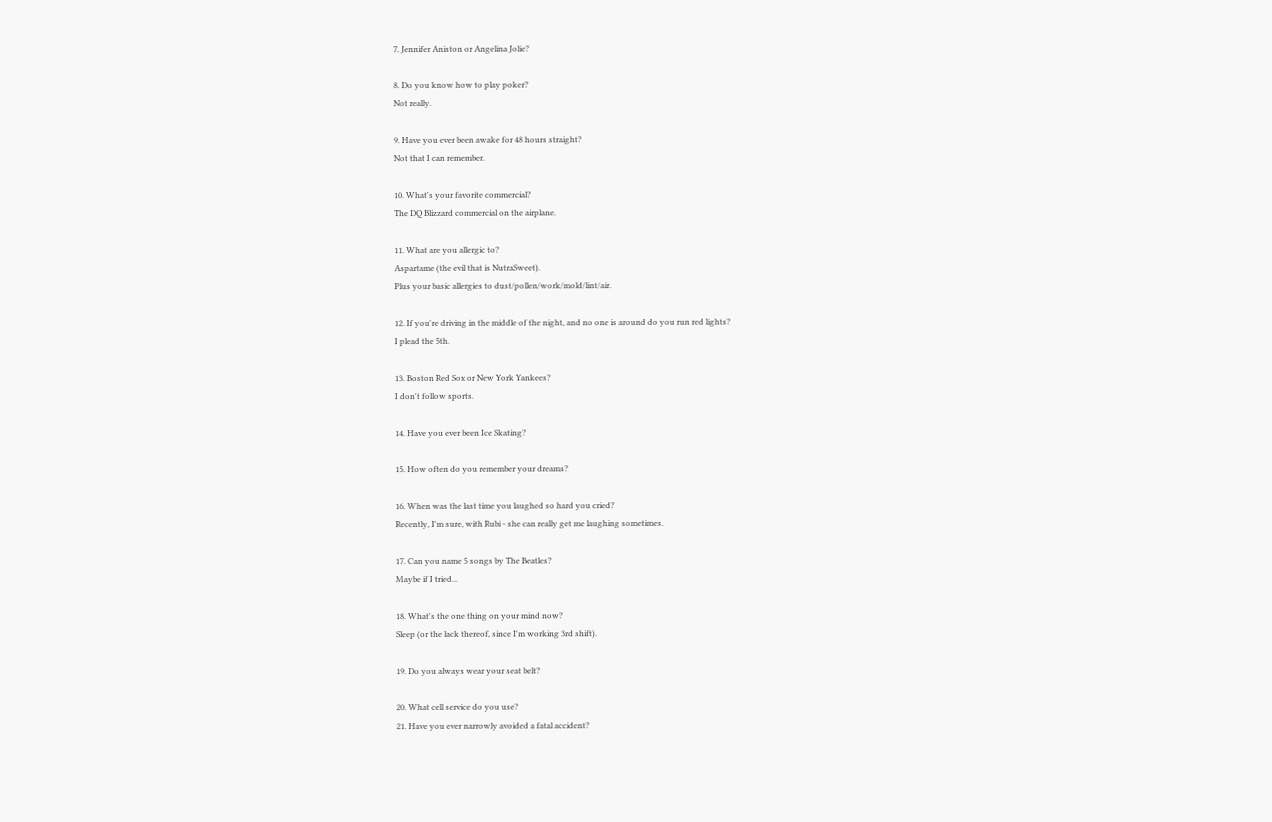7. Jennifer Aniston or Angelina Jolie?

8. Do you know how to play poker?
Not really.

9. Have you ever been awake for 48 hours straight?
Not that I can remember.

10. What's your favorite commercial?
The DQ Blizzard commercial on the airplane.

11. What are you allergic to?
Aspartame (the evil that is NutraSweet).
Plus your basic allergies to dust/pollen/work/mold/lint/air.

12. If you're driving in the middle of the night, and no one is around do you run red lights?
I plead the 5th.

13. Boston Red Sox or New York Yankees?
I don't follow sports.

14. Have you ever been Ice Skating?

15. How often do you remember your dreams?

16. When was the last time you laughed so hard you cried?
Recently, I'm sure, with Rubi - she can really get me laughing sometimes.

17. Can you name 5 songs by The Beatles?
Maybe if I tried...

18. What's the one thing on your mind now?
Sleep (or the lack thereof, since I'm working 3rd shift).

19. Do you always wear your seat belt?

20. What cell service do you use?
21. Have you ever narrowly avoided a fatal accident?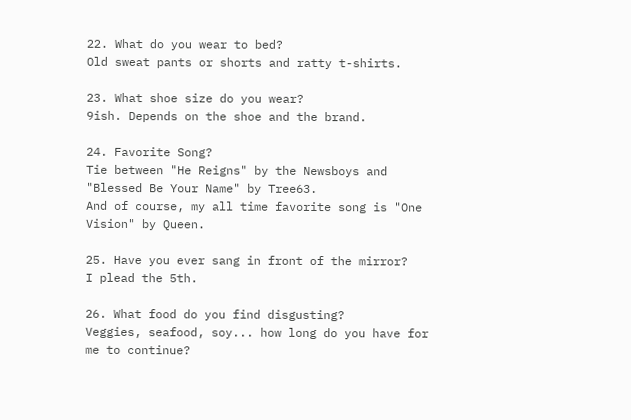22. What do you wear to bed?
Old sweat pants or shorts and ratty t-shirts.

23. What shoe size do you wear?
9ish. Depends on the shoe and the brand.

24. Favorite Song?
Tie between "He Reigns" by the Newsboys and "Blessed Be Your Name" by Tree63.
And of course, my all time favorite song is "One Vision" by Queen.

25. Have you ever sang in front of the mirror?
I plead the 5th.

26. What food do you find disgusting?
Veggies, seafood, soy... how long do you have for me to continue?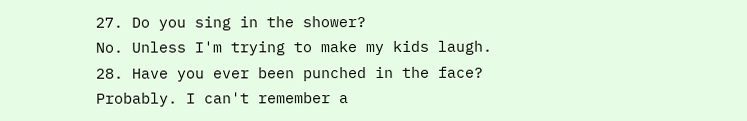27. Do you sing in the shower?
No. Unless I'm trying to make my kids laugh.
28. Have you ever been punched in the face?
Probably. I can't remember a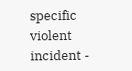specific violent incident -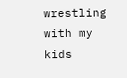wrestling with my kids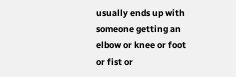usually ends up with someone getting an elbow or knee or foot or fist or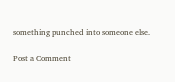something punched into someone else.

Post a Comment